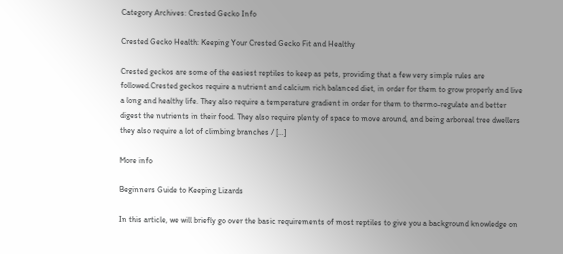Category Archives: Crested Gecko Info

Crested Gecko Health: Keeping Your Crested Gecko Fit and Healthy

Crested geckos are some of the easiest reptiles to keep as pets, providing that a few very simple rules are followed.Crested geckos require a nutrient and calcium rich balanced diet, in order for them to grow properly and live a long and healthy life. They also require a temperature gradient in order for them to thermo-regulate and better digest the nutrients in their food. They also require plenty of space to move around, and being arboreal tree dwellers they also require a lot of climbing branches / […]

More info

Beginners Guide to Keeping Lizards

In this article, we will briefly go over the basic requirements of most reptiles to give you a background knowledge on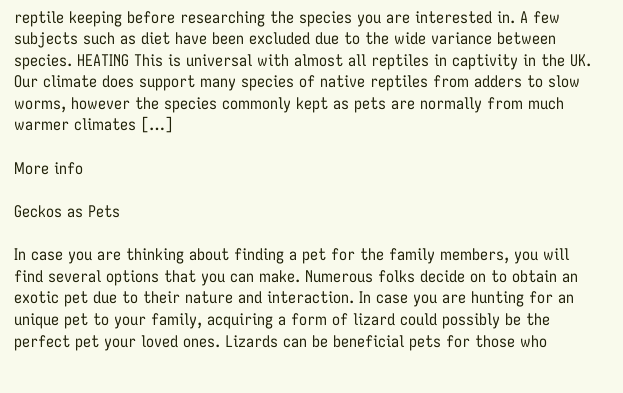reptile keeping before researching the species you are interested in. A few subjects such as diet have been excluded due to the wide variance between species. HEATING This is universal with almost all reptiles in captivity in the UK. Our climate does support many species of native reptiles from adders to slow worms, however the species commonly kept as pets are normally from much warmer climates […]

More info

Geckos as Pets

In case you are thinking about finding a pet for the family members, you will find several options that you can make. Numerous folks decide on to obtain an exotic pet due to their nature and interaction. In case you are hunting for an unique pet to your family, acquiring a form of lizard could possibly be the perfect pet your loved ones. Lizards can be beneficial pets for those who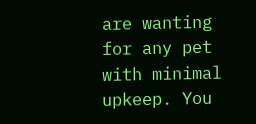are wanting for any pet with minimal upkeep. You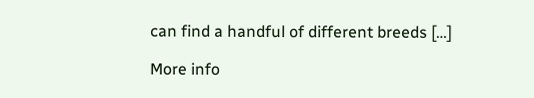can find a handful of different breeds […]

More info